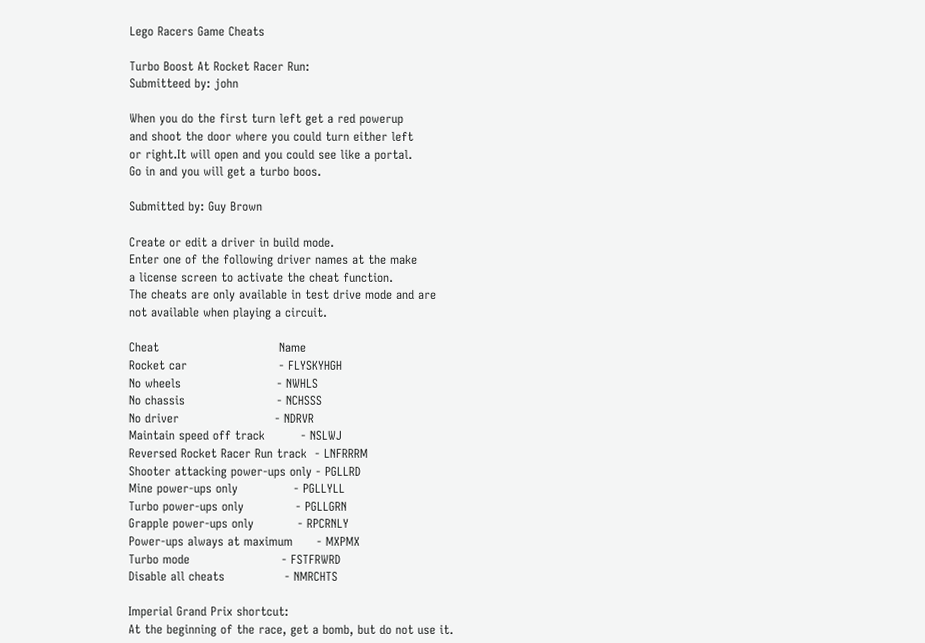Lego Racers Game Cheats

Turbo Boost At Rocket Racer Run:
Submitteed by: john

When you do the first turn left get a red powerup
and shoot the door where you could turn either left
or right.It will open and you could see like a portal.
Go in and you will get a turbo boos.

Submitted by: Guy Brown

Create or edit a driver in build mode.
Enter one of the following driver names at the make
a license screen to activate the cheat function.
The cheats are only available in test drive mode and are
not available when playing a circuit.

Cheat                              Name
Rocket car                       - FLYSKYHGH
No wheels                        - NWHLS
No chassis                       - NCHSSS
No driver                        - NDRVR
Maintain speed off track         - NSLWJ
Reversed Rocket Racer Run track  - LNFRRRM
Shooter attacking power-ups only - PGLLRD
Mine power-ups only              - PGLLYLL
Turbo power-ups only             - PGLLGRN
Grapple power-ups only           - RPCRNLY
Power-ups always at maximum      - MXPMX
Turbo mode                       - FSTFRWRD
Disable all cheats               - NMRCHTS

Imperial Grand Prix shortcut:
At the beginning of the race, get a bomb, but do not use it.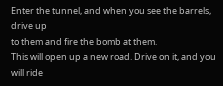Enter the tunnel, and when you see the barrels, drive up
to them and fire the bomb at them.
This will open up a new road. Drive on it, and you will ride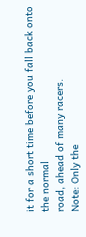it for a short time before you fall back onto the normal
road, ahead of many racers.
Note: Only the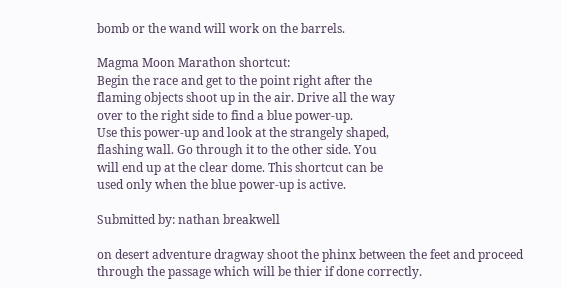bomb or the wand will work on the barrels.

Magma Moon Marathon shortcut:
Begin the race and get to the point right after the
flaming objects shoot up in the air. Drive all the way
over to the right side to find a blue power-up.
Use this power-up and look at the strangely shaped,
flashing wall. Go through it to the other side. You
will end up at the clear dome. This shortcut can be
used only when the blue power-up is active.

Submitted by: nathan breakwell

on desert adventure dragway shoot the phinx between the feet and proceed
through the passage which will be thier if done correctly.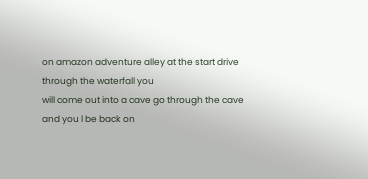on amazon adventure alley at the start drive through the waterfall you
will come out into a cave go through the cave and you l be back on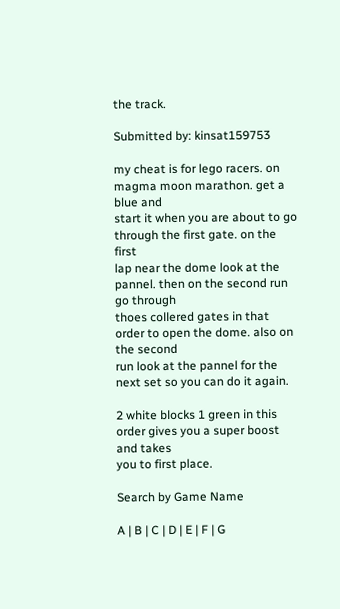the track.

Submitted by: kinsat159753

my cheat is for lego racers. on magma moon marathon. get a blue and
start it when you are about to go through the first gate. on the first
lap near the dome look at the pannel. then on the second run go through
thoes collered gates in that order to open the dome. also on the second
run look at the pannel for the next set so you can do it again.

2 white blocks 1 green in this order gives you a super boost and takes
you to first place.

Search by Game Name

A | B | C | D | E | F | G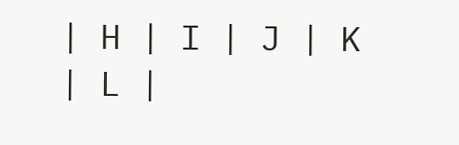| H | I | J | K | L |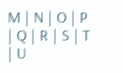M | N | O | P | Q | R | S | T | U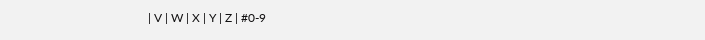| V | W | X | Y | Z | #0-9